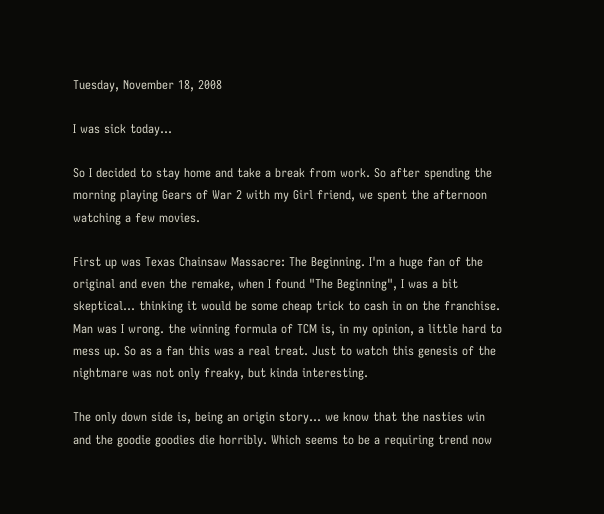Tuesday, November 18, 2008

I was sick today...

So I decided to stay home and take a break from work. So after spending the morning playing Gears of War 2 with my Girl friend, we spent the afternoon watching a few movies.

First up was Texas Chainsaw Massacre: The Beginning. I'm a huge fan of the original and even the remake, when I found "The Beginning", I was a bit skeptical... thinking it would be some cheap trick to cash in on the franchise. Man was I wrong. the winning formula of TCM is, in my opinion, a little hard to mess up. So as a fan this was a real treat. Just to watch this genesis of the nightmare was not only freaky, but kinda interesting.

The only down side is, being an origin story... we know that the nasties win and the goodie goodies die horribly. Which seems to be a requiring trend now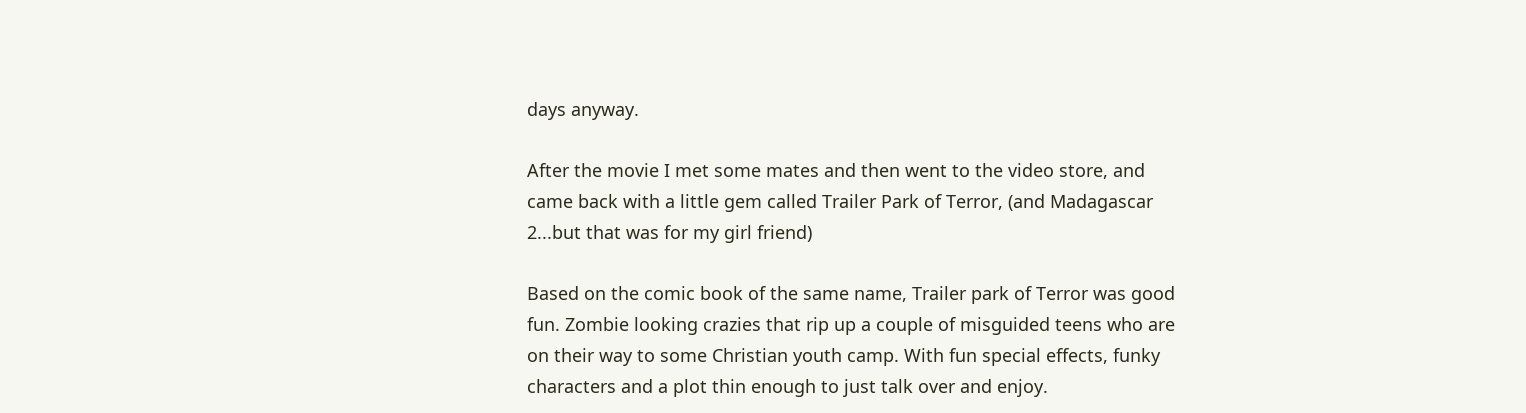days anyway.

After the movie I met some mates and then went to the video store, and came back with a little gem called Trailer Park of Terror, (and Madagascar 2...but that was for my girl friend)

Based on the comic book of the same name, Trailer park of Terror was good fun. Zombie looking crazies that rip up a couple of misguided teens who are on their way to some Christian youth camp. With fun special effects, funky characters and a plot thin enough to just talk over and enjoy.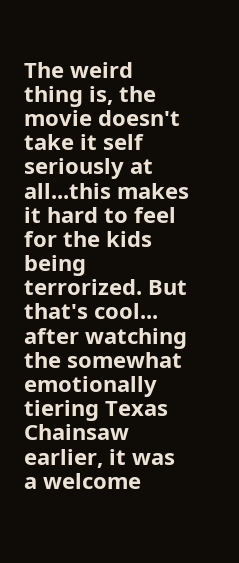The weird thing is, the movie doesn't take it self seriously at all...this makes it hard to feel for the kids being terrorized. But that's cool... after watching the somewhat emotionally tiering Texas Chainsaw earlier, it was a welcome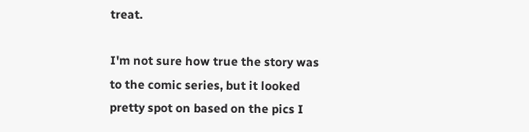treat.

I'm not sure how true the story was to the comic series, but it looked pretty spot on based on the pics I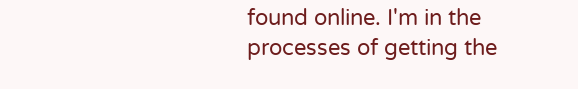found online. I'm in the processes of getting the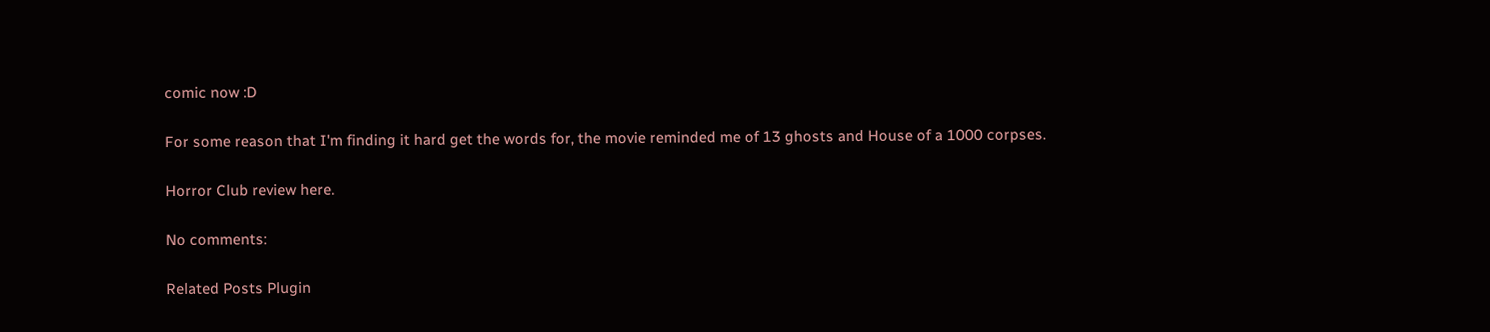comic now :D

For some reason that I'm finding it hard get the words for, the movie reminded me of 13 ghosts and House of a 1000 corpses.

Horror Club review here.

No comments:

Related Posts Plugin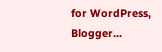for WordPress, Blogger...